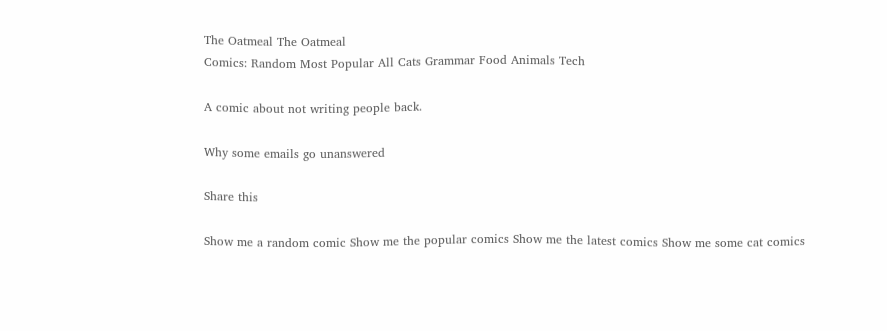The Oatmeal The Oatmeal
Comics: Random Most Popular All Cats Grammar Food Animals Tech

A comic about not writing people back.

Why some emails go unanswered

Share this

Show me a random comic Show me the popular comics Show me the latest comics Show me some cat comics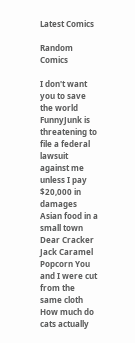Latest Comics

Random Comics

I don't want you to save the world FunnyJunk is threatening to file a federal lawsuit against me unless I pay $20,000 in damages
Asian food in a small town Dear Cracker Jack Caramel Popcorn You and I were cut from the same cloth How much do cats actually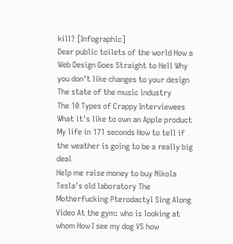kill? [Infographic]
Dear public toilets of the world How a Web Design Goes Straight to Hell Why you don't like changes to your design The state of the music industry
The 10 Types of Crappy Interviewees What it's like to own an Apple product My life in 171 seconds How to tell if the weather is going to be a really big deal
Help me raise money to buy Nikola Tesla's old laboratory The Motherfucking Pterodactyl Sing Along Video At the gym: who is looking at whom How I see my dog VS how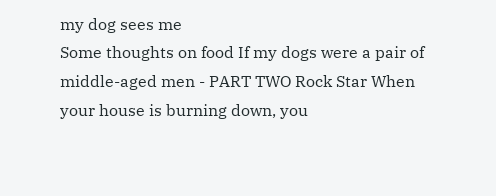my dog sees me
Some thoughts on food If my dogs were a pair of middle-aged men - PART TWO Rock Star When your house is burning down, you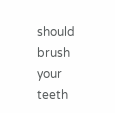should brush your teeth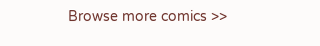Browse more comics >>